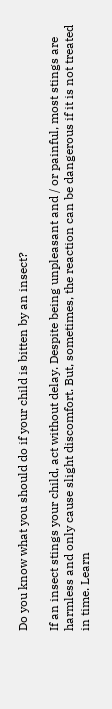Do you know what you should do if your child is bitten by an insect?

If an insect stings your child, act without delay. Despite being unpleasant and / or painful, most stings are harmless and only cause slight discomfort. But, sometimes, the reaction can be dangerous if it is not treated in time. Learn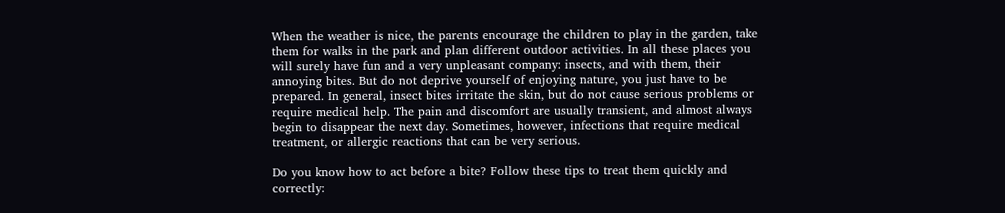When the weather is nice, the parents encourage the children to play in the garden, take them for walks in the park and plan different outdoor activities. In all these places you will surely have fun and a very unpleasant company: insects, and with them, their annoying bites. But do not deprive yourself of enjoying nature, you just have to be prepared. In general, insect bites irritate the skin, but do not cause serious problems or require medical help. The pain and discomfort are usually transient, and almost always begin to disappear the next day. Sometimes, however, infections that require medical treatment, or allergic reactions that can be very serious.

Do you know how to act before a bite? Follow these tips to treat them quickly and correctly: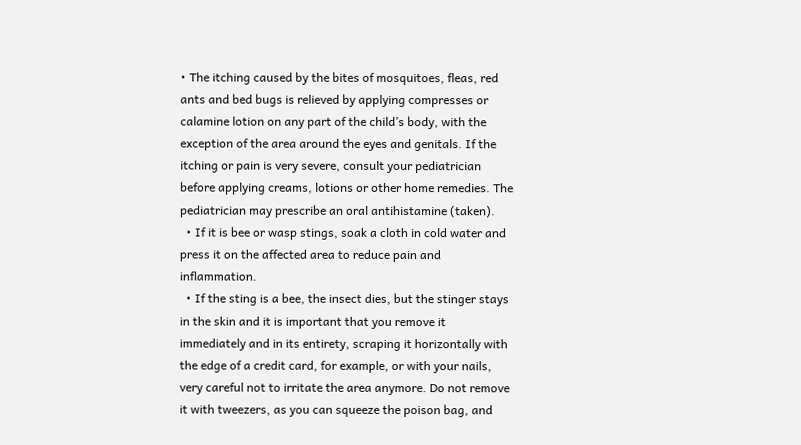• The itching caused by the bites of mosquitoes, fleas, red ants and bed bugs is relieved by applying compresses or calamine lotion on any part of the child’s body, with the exception of the area around the eyes and genitals. If the itching or pain is very severe, consult your pediatrician before applying creams, lotions or other home remedies. The pediatrician may prescribe an oral antihistamine (taken).
  • If it is bee or wasp stings, soak a cloth in cold water and press it on the affected area to reduce pain and inflammation.
  • If the sting is a bee, the insect dies, but the stinger stays in the skin and it is important that you remove it immediately and in its entirety, scraping it horizontally with the edge of a credit card, for example, or with your nails, very careful not to irritate the area anymore. Do not remove it with tweezers, as you can squeeze the poison bag, and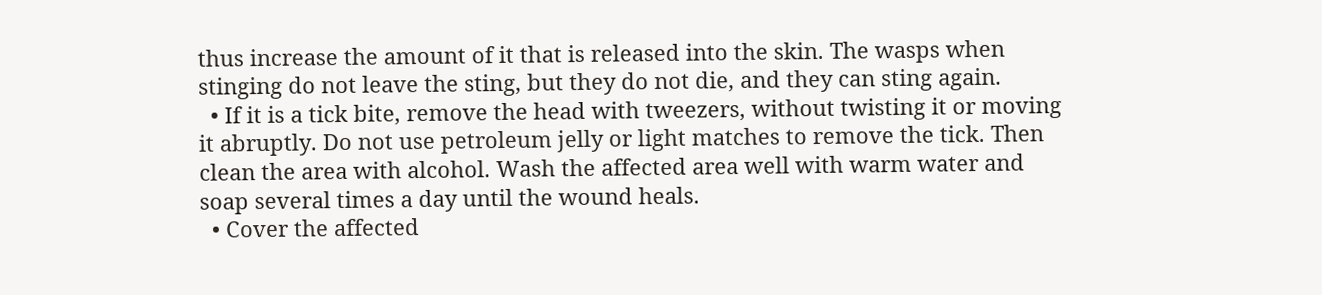thus increase the amount of it that is released into the skin. The wasps when stinging do not leave the sting, but they do not die, and they can sting again.
  • If it is a tick bite, remove the head with tweezers, without twisting it or moving it abruptly. Do not use petroleum jelly or light matches to remove the tick. Then clean the area with alcohol. Wash the affected area well with warm water and soap several times a day until the wound heals.
  • Cover the affected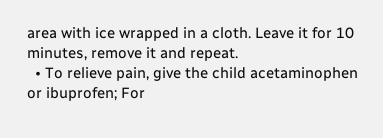area with ice wrapped in a cloth. Leave it for 10 minutes, remove it and repeat.
  • To relieve pain, give the child acetaminophen or ibuprofen; For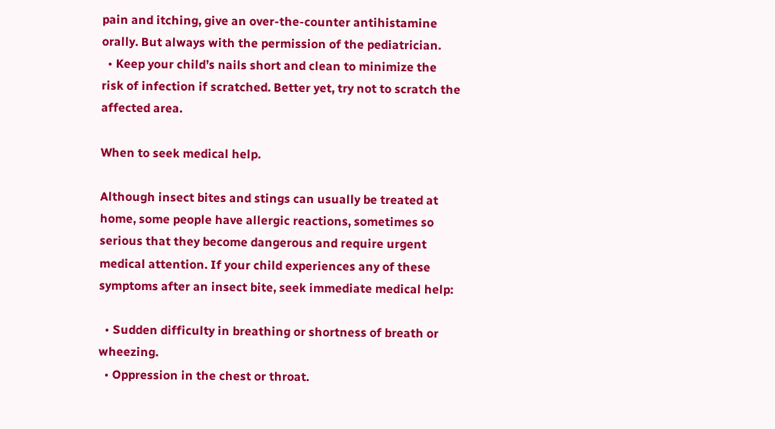pain and itching, give an over-the-counter antihistamine orally. But always with the permission of the pediatrician.
  • Keep your child’s nails short and clean to minimize the risk of infection if scratched. Better yet, try not to scratch the affected area.

When to seek medical help.

Although insect bites and stings can usually be treated at home, some people have allergic reactions, sometimes so serious that they become dangerous and require urgent medical attention. If your child experiences any of these symptoms after an insect bite, seek immediate medical help:

  • Sudden difficulty in breathing or shortness of breath or wheezing.
  • Oppression in the chest or throat.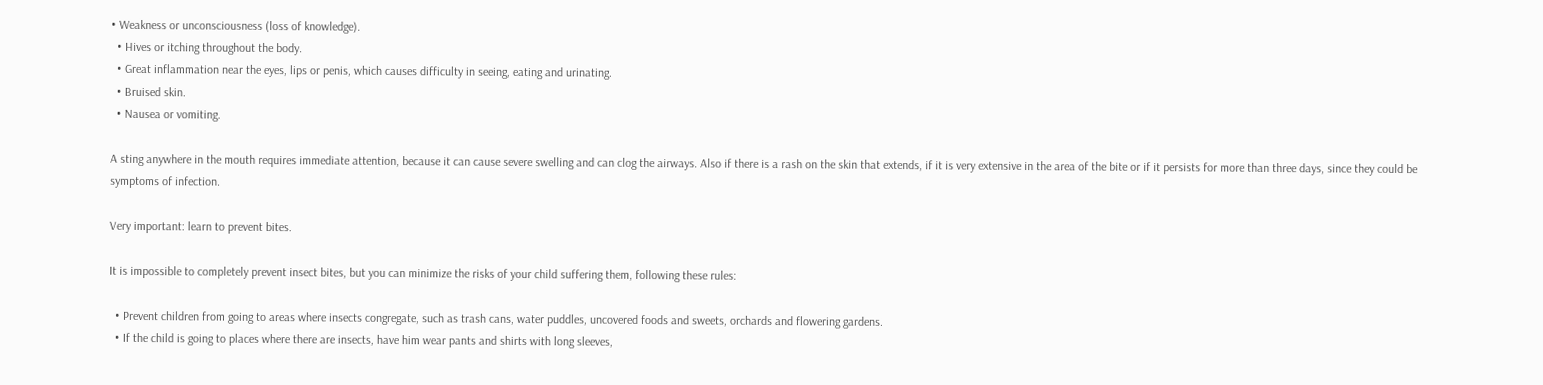• Weakness or unconsciousness (loss of knowledge).
  • Hives or itching throughout the body.
  • Great inflammation near the eyes, lips or penis, which causes difficulty in seeing, eating and urinating.
  • Bruised skin.
  • Nausea or vomiting.

A sting anywhere in the mouth requires immediate attention, because it can cause severe swelling and can clog the airways. Also if there is a rash on the skin that extends, if it is very extensive in the area of the bite or if it persists for more than three days, since they could be symptoms of infection.

Very important: learn to prevent bites.

It is impossible to completely prevent insect bites, but you can minimize the risks of your child suffering them, following these rules:

  • Prevent children from going to areas where insects congregate, such as trash cans, water puddles, uncovered foods and sweets, orchards and flowering gardens.
  • If the child is going to places where there are insects, have him wear pants and shirts with long sleeves,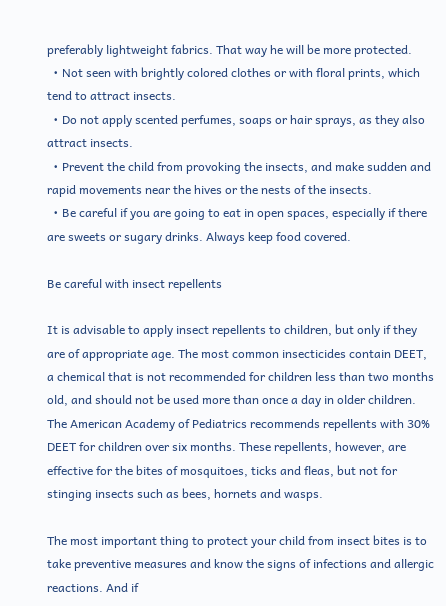preferably lightweight fabrics. That way he will be more protected.
  • Not seen with brightly colored clothes or with floral prints, which tend to attract insects.
  • Do not apply scented perfumes, soaps or hair sprays, as they also attract insects.
  • Prevent the child from provoking the insects, and make sudden and rapid movements near the hives or the nests of the insects.
  • Be careful if you are going to eat in open spaces, especially if there are sweets or sugary drinks. Always keep food covered.

Be careful with insect repellents

It is advisable to apply insect repellents to children, but only if they are of appropriate age. The most common insecticides contain DEET, a chemical that is not recommended for children less than two months old, and should not be used more than once a day in older children. The American Academy of Pediatrics recommends repellents with 30% DEET for children over six months. These repellents, however, are effective for the bites of mosquitoes, ticks and fleas, but not for stinging insects such as bees, hornets and wasps.

The most important thing to protect your child from insect bites is to take preventive measures and know the signs of infections and allergic reactions. And if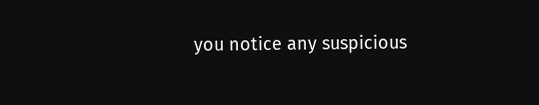you notice any suspicious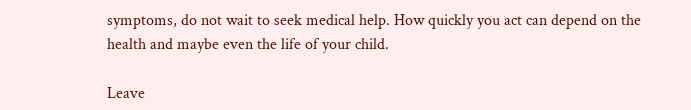symptoms, do not wait to seek medical help. How quickly you act can depend on the health and maybe even the life of your child.

Leave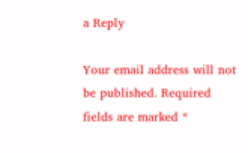a Reply

Your email address will not be published. Required fields are marked *